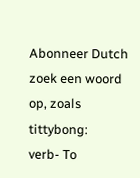Abonneer Dutch
zoek een woord op, zoals tittybong:
verb- To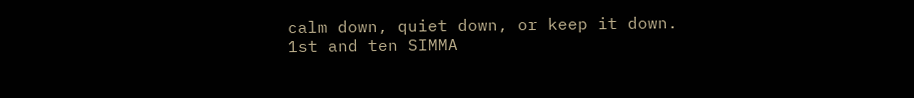calm down, quiet down, or keep it down.
1st and ten SIMMA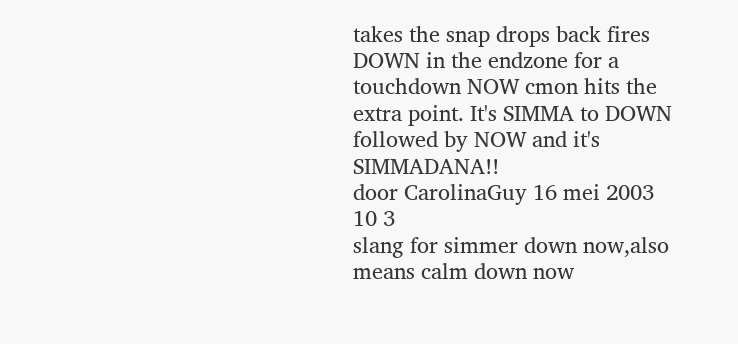takes the snap drops back fires DOWN in the endzone for a touchdown NOW cmon hits the extra point. It's SIMMA to DOWN followed by NOW and it's SIMMADANA!!
door CarolinaGuy 16 mei 2003
10 3
slang for simmer down now,also means calm down now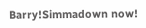Barry!Simmadown now!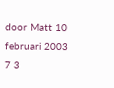door Matt 10 februari 2003
7 3